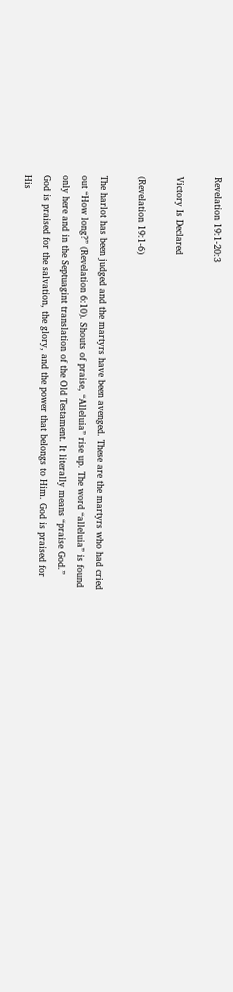Revelation 19:1-20:3

Victory Is Declared

(Revelation 19:1-6)

The harlot has been judged and the martyrs have been avenged. These are the martyrs who had cried out “How long?” (Revelation 6:10). Shouts of praise, “Alleluia” rise up. The word “alleluia” is found only here and in the Septuagint translation of the Old Testament. It literally means “praise God.” God is praised for the salvation, the glory, and the power that belongs to Him. God is praised for His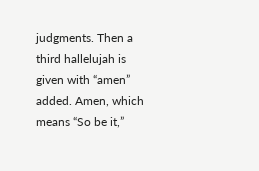judgments. Then a third hallelujah is given with “amen” added. Amen, which means “So be it,”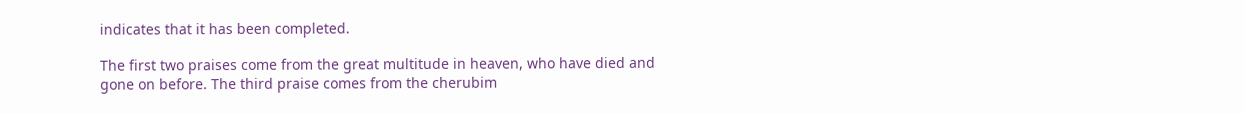indicates that it has been completed.

The first two praises come from the great multitude in heaven, who have died and gone on before. The third praise comes from the cherubim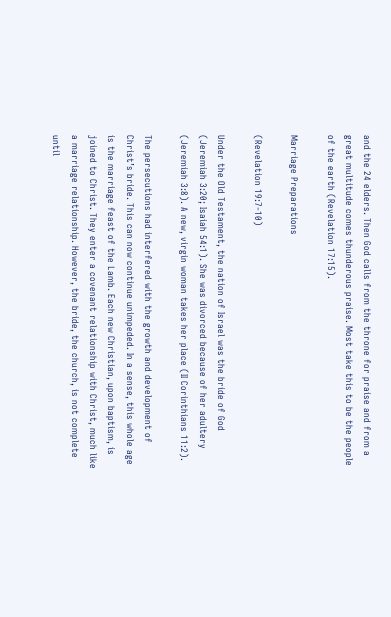and the 24 elders. Then God calls from the throne for praise and from a great multitude comes thunderous praise. Most take this to be the people of the earth (Revelation 17:15).

Marriage Preparations

(Revelation 19:7-10)

Under the Old Testament, the nation of Israel was the bride of God (Jeremiah 3:20; Isaiah 54:1). She was divorced because of her adultery (Jeremiah 3:8). A new, virgin woman takes her place (II Corinthians 11:2).

The persecutions had interfered with the growth and development of Christ’s bride. This can now continue unimpeded. In a sense, this whole age is the marriage feast of the Lamb. Each new Christian, upon baptism, is joined to Christ. They enter a covenant relationship with Christ, much like a marriage relationship. However, the bride, the church, is not complete until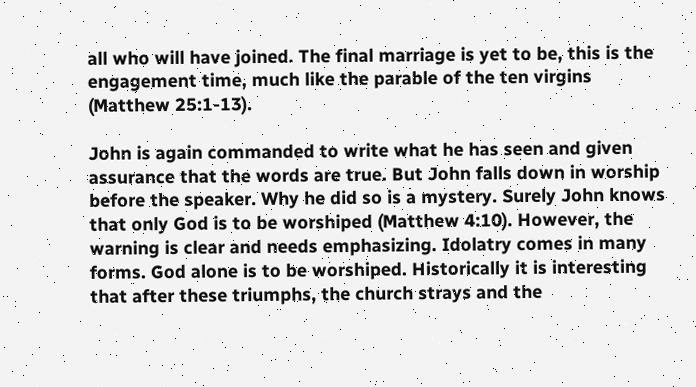all who will have joined. The final marriage is yet to be, this is the engagement time, much like the parable of the ten virgins (Matthew 25:1-13).

John is again commanded to write what he has seen and given assurance that the words are true. But John falls down in worship before the speaker. Why he did so is a mystery. Surely John knows that only God is to be worshiped (Matthew 4:10). However, the warning is clear and needs emphasizing. Idolatry comes in many forms. God alone is to be worshiped. Historically it is interesting that after these triumphs, the church strays and the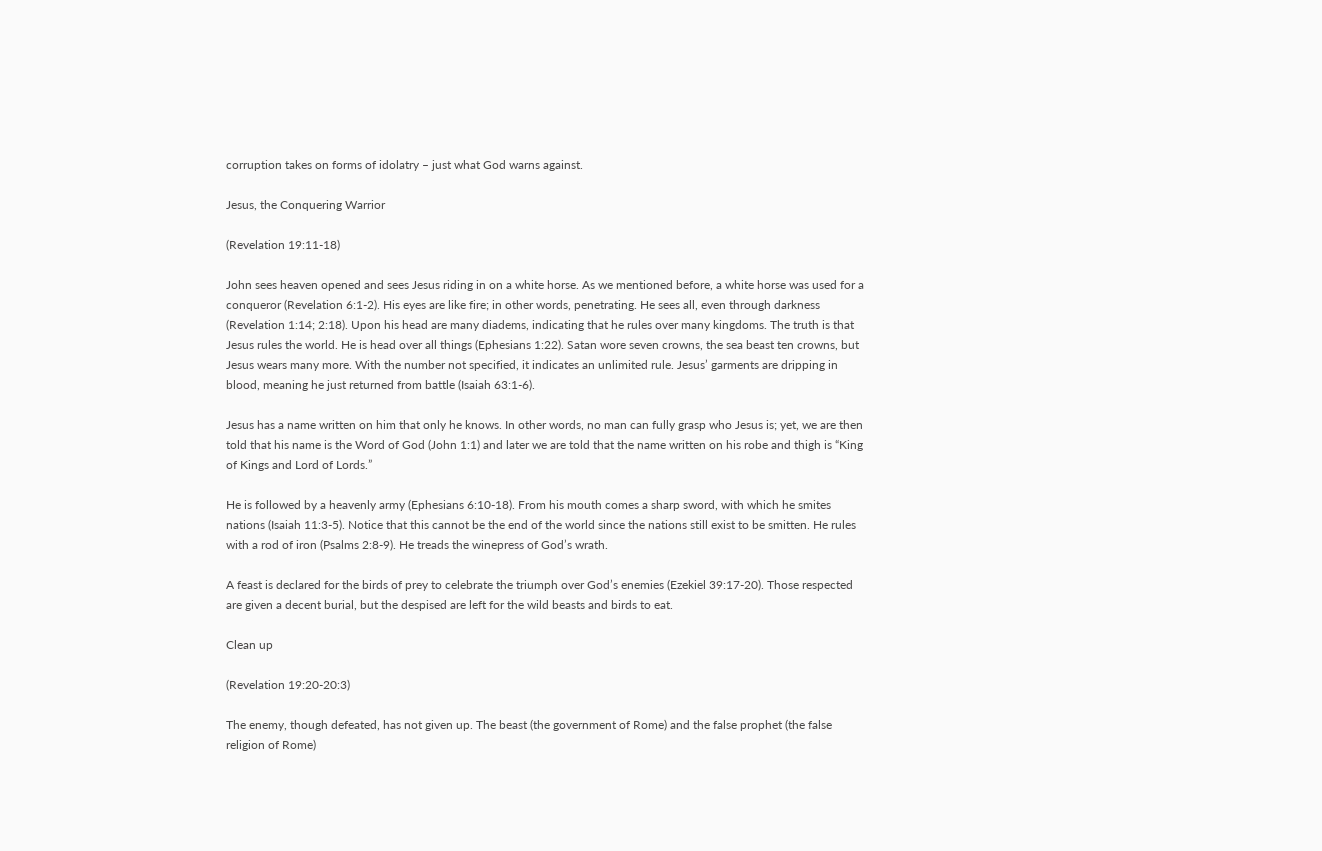corruption takes on forms of idolatry – just what God warns against.

Jesus, the Conquering Warrior

(Revelation 19:11-18)

John sees heaven opened and sees Jesus riding in on a white horse. As we mentioned before, a white horse was used for a conqueror (Revelation 6:1-2). His eyes are like fire; in other words, penetrating. He sees all, even through darkness (Revelation 1:14; 2:18). Upon his head are many diadems, indicating that he rules over many kingdoms. The truth is that Jesus rules the world. He is head over all things (Ephesians 1:22). Satan wore seven crowns, the sea beast ten crowns, but Jesus wears many more. With the number not specified, it indicates an unlimited rule. Jesus’ garments are dripping in blood, meaning he just returned from battle (Isaiah 63:1-6).

Jesus has a name written on him that only he knows. In other words, no man can fully grasp who Jesus is; yet, we are then told that his name is the Word of God (John 1:1) and later we are told that the name written on his robe and thigh is “King of Kings and Lord of Lords.”

He is followed by a heavenly army (Ephesians 6:10-18). From his mouth comes a sharp sword, with which he smites nations (Isaiah 11:3-5). Notice that this cannot be the end of the world since the nations still exist to be smitten. He rules with a rod of iron (Psalms 2:8-9). He treads the winepress of God’s wrath.

A feast is declared for the birds of prey to celebrate the triumph over God’s enemies (Ezekiel 39:17-20). Those respected are given a decent burial, but the despised are left for the wild beasts and birds to eat.

Clean up

(Revelation 19:20-20:3)

The enemy, though defeated, has not given up. The beast (the government of Rome) and the false prophet (the false religion of Rome)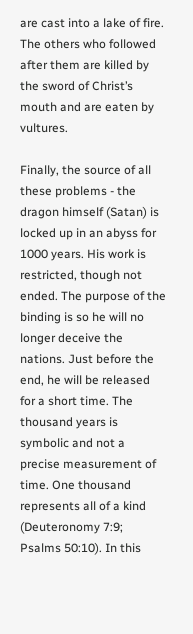are cast into a lake of fire. The others who followed after them are killed by the sword of Christ’s mouth and are eaten by vultures.

Finally, the source of all these problems - the dragon himself (Satan) is locked up in an abyss for 1000 years. His work is restricted, though not ended. The purpose of the binding is so he will no longer deceive the nations. Just before the end, he will be released for a short time. The thousand years is symbolic and not a precise measurement of time. One thousand represents all of a kind (Deuteronomy 7:9; Psalms 50:10). In this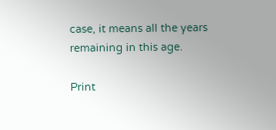case, it means all the years remaining in this age.

Print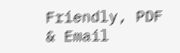Friendly, PDF & Email